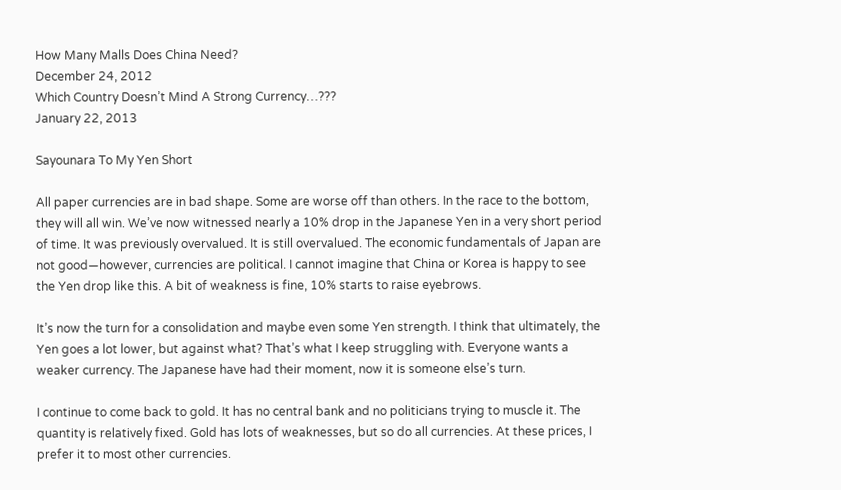How Many Malls Does China Need?
December 24, 2012
Which Country Doesn’t Mind A Strong Currency…???
January 22, 2013

Sayounara To My Yen Short

All paper currencies are in bad shape. Some are worse off than others. In the race to the bottom, they will all win. We’ve now witnessed nearly a 10% drop in the Japanese Yen in a very short period of time. It was previously overvalued. It is still overvalued. The economic fundamentals of Japan are not good—however, currencies are political. I cannot imagine that China or Korea is happy to see the Yen drop like this. A bit of weakness is fine, 10% starts to raise eyebrows.

It’s now the turn for a consolidation and maybe even some Yen strength. I think that ultimately, the Yen goes a lot lower, but against what? That’s what I keep struggling with. Everyone wants a weaker currency. The Japanese have had their moment, now it is someone else’s turn.

I continue to come back to gold. It has no central bank and no politicians trying to muscle it. The quantity is relatively fixed. Gold has lots of weaknesses, but so do all currencies. At these prices, I prefer it to most other currencies.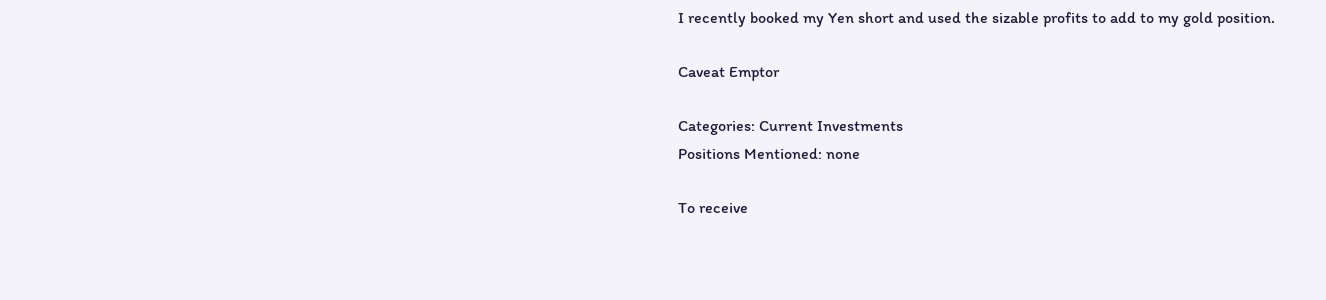I recently booked my Yen short and used the sizable profits to add to my gold position.

Caveat Emptor

Categories: Current Investments
Positions Mentioned: none

To receive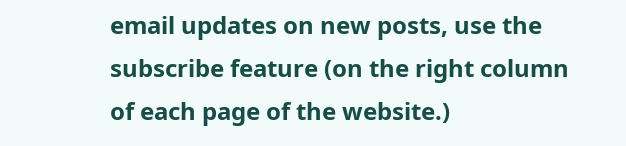email updates on new posts, use the subscribe feature (on the right column of each page of the website.)